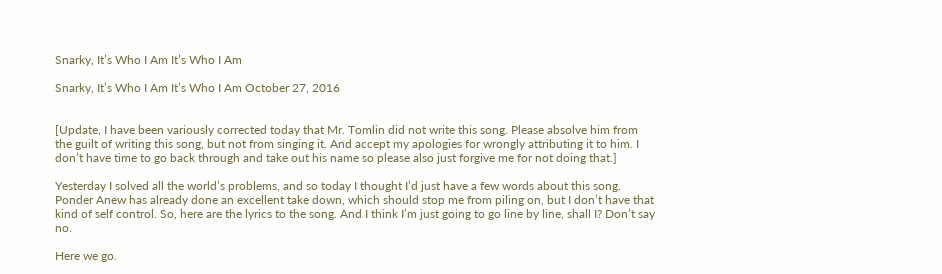Snarky, It’s Who I Am It’s Who I Am

Snarky, It’s Who I Am It’s Who I Am October 27, 2016


[Update, I have been variously corrected today that Mr. Tomlin did not write this song. Please absolve him from the guilt of writing this song, but not from singing it. And accept my apologies for wrongly attributing it to him. I don’t have time to go back through and take out his name so please also just forgive me for not doing that.]

Yesterday I solved all the world’s problems, and so today I thought I’d just have a few words about this song. Ponder Anew has already done an excellent take down, which should stop me from piling on, but I don’t have that kind of self control. So, here are the lyrics to the song. And I think I’m just going to go line by line, shall I? Don’t say no.

Here we go.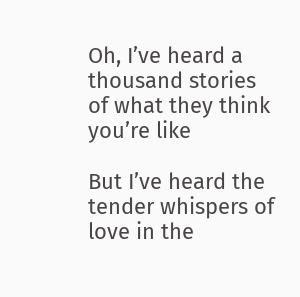Oh, I’ve heard a thousand stories of what they think you’re like

But I’ve heard the tender whispers of love in the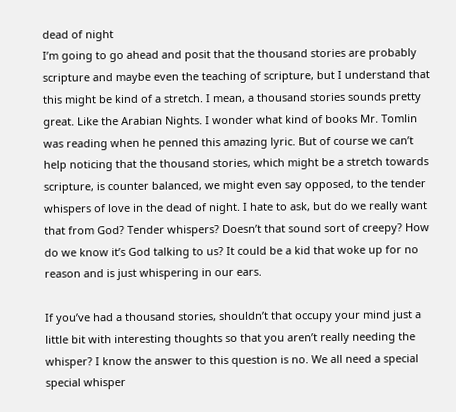dead of night
I’m going to go ahead and posit that the thousand stories are probably scripture and maybe even the teaching of scripture, but I understand that this might be kind of a stretch. I mean, a thousand stories sounds pretty great. Like the Arabian Nights. I wonder what kind of books Mr. Tomlin was reading when he penned this amazing lyric. But of course we can’t help noticing that the thousand stories, which might be a stretch towards scripture, is counter balanced, we might even say opposed, to the tender whispers of love in the dead of night. I hate to ask, but do we really want that from God? Tender whispers? Doesn’t that sound sort of creepy? How do we know it’s God talking to us? It could be a kid that woke up for no reason and is just whispering in our ears.

If you’ve had a thousand stories, shouldn’t that occupy your mind just a little bit with interesting thoughts so that you aren’t really needing the whisper? I know the answer to this question is no. We all need a special special whisper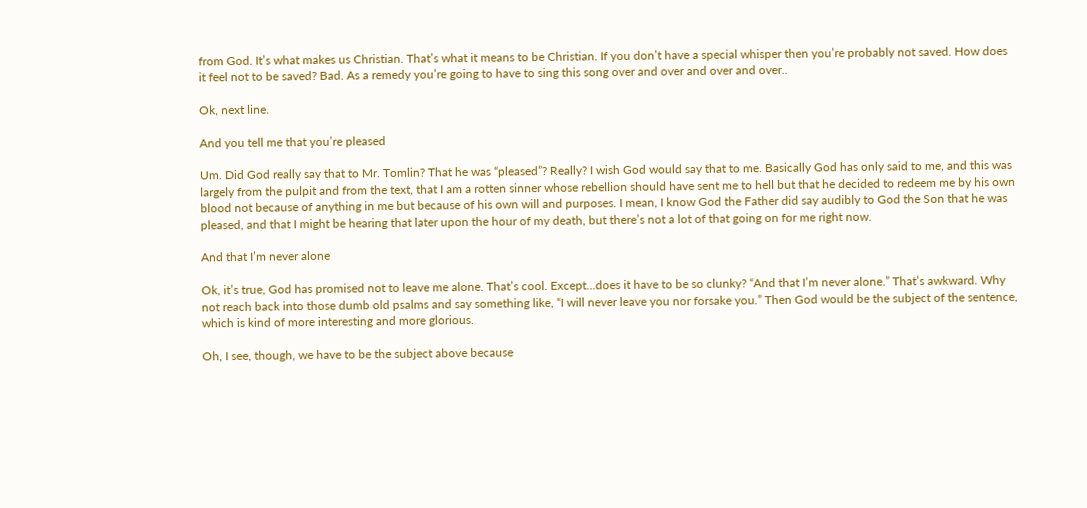from God. It’s what makes us Christian. That’s what it means to be Christian. If you don’t have a special whisper then you’re probably not saved. How does it feel not to be saved? Bad. As a remedy you’re going to have to sing this song over and over and over and over..

Ok, next line.

And you tell me that you’re pleased

Um. Did God really say that to Mr. Tomlin? That he was “pleased”? Really? I wish God would say that to me. Basically God has only said to me, and this was largely from the pulpit and from the text, that I am a rotten sinner whose rebellion should have sent me to hell but that he decided to redeem me by his own blood not because of anything in me but because of his own will and purposes. I mean, I know God the Father did say audibly to God the Son that he was pleased, and that I might be hearing that later upon the hour of my death, but there’s not a lot of that going on for me right now.

And that I’m never alone

Ok, it’s true, God has promised not to leave me alone. That’s cool. Except…does it have to be so clunky? “And that I’m never alone.” That’s awkward. Why not reach back into those dumb old psalms and say something like, “I will never leave you nor forsake you.” Then God would be the subject of the sentence, which is kind of more interesting and more glorious.

Oh, I see, though, we have to be the subject above because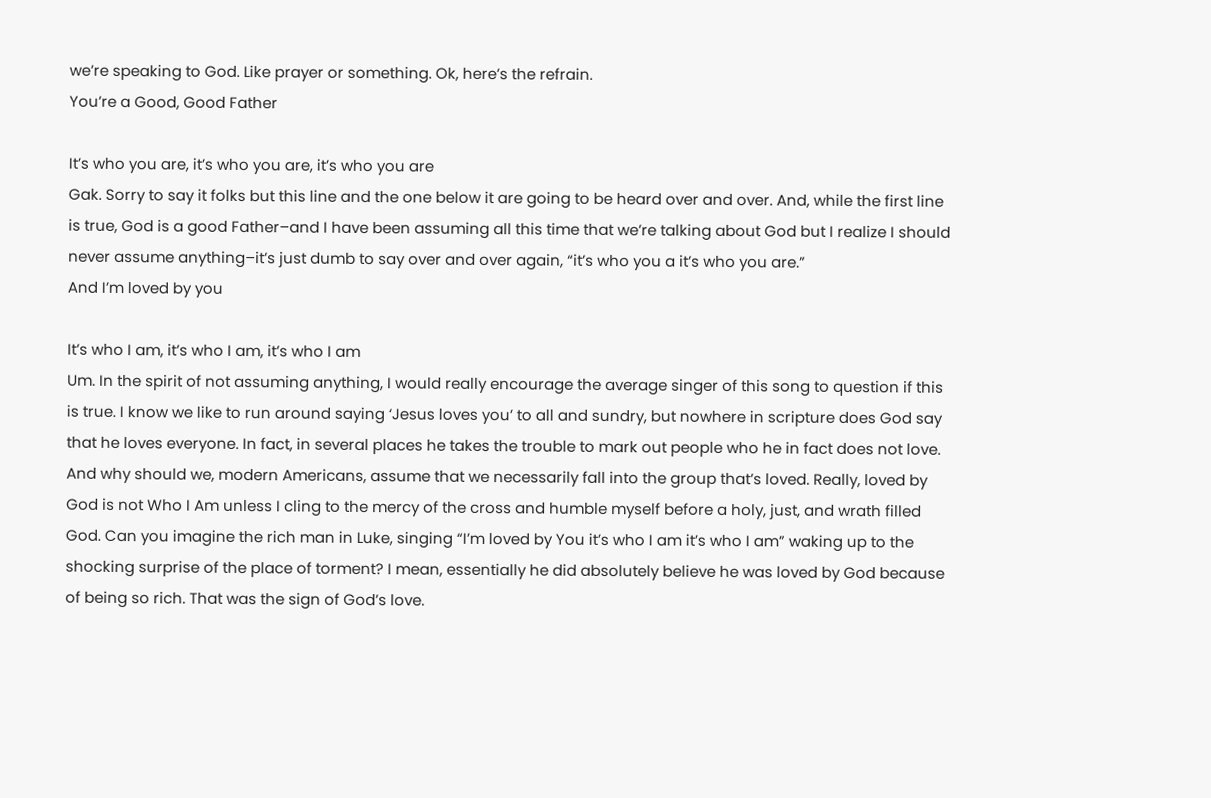we’re speaking to God. Like prayer or something. Ok, here’s the refrain.
You’re a Good, Good Father

It’s who you are, it’s who you are, it’s who you are
Gak. Sorry to say it folks but this line and the one below it are going to be heard over and over. And, while the first line is true, God is a good Father–and I have been assuming all this time that we’re talking about God but I realize I should never assume anything–it’s just dumb to say over and over again, “it’s who you a it’s who you are.”
And I’m loved by you

It’s who I am, it’s who I am, it’s who I am
Um. In the spirit of not assuming anything, I would really encourage the average singer of this song to question if this is true. I know we like to run around saying ‘Jesus loves you’ to all and sundry, but nowhere in scripture does God say that he loves everyone. In fact, in several places he takes the trouble to mark out people who he in fact does not love. And why should we, modern Americans, assume that we necessarily fall into the group that’s loved. Really, loved by God is not Who I Am unless I cling to the mercy of the cross and humble myself before a holy, just, and wrath filled God. Can you imagine the rich man in Luke, singing “I’m loved by You it’s who I am it’s who I am” waking up to the shocking surprise of the place of torment? I mean, essentially he did absolutely believe he was loved by God because of being so rich. That was the sign of God’s love.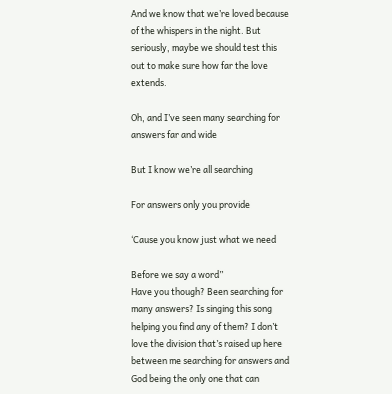And we know that we’re loved because of the whispers in the night. But seriously, maybe we should test this out to make sure how far the love extends.

Oh, and I’ve seen many searching for answers far and wide

But I know we’re all searching

For answers only you provide

‘Cause you know just what we need

Before we say a word”
Have you though? Been searching for many answers? Is singing this song helping you find any of them? I don’t love the division that’s raised up here between me searching for answers and God being the only one that can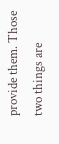provide them. Those two things are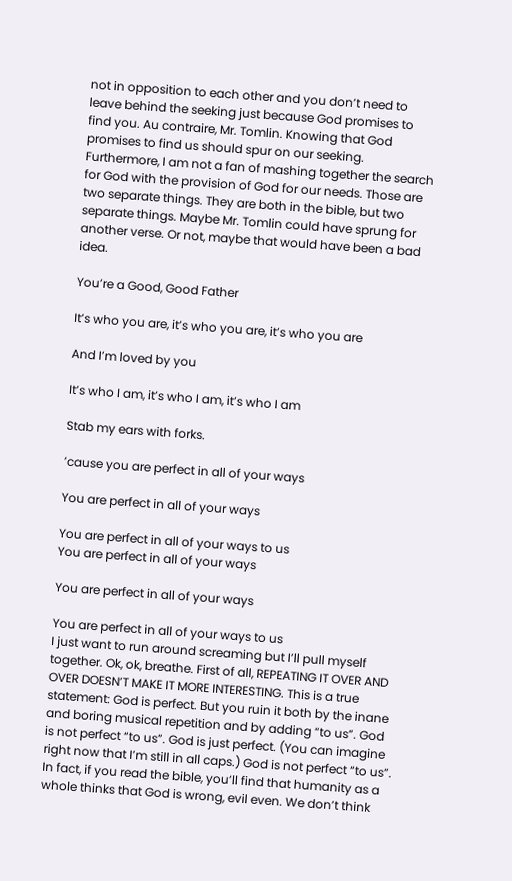not in opposition to each other and you don’t need to leave behind the seeking just because God promises to find you. Au contraire, Mr. Tomlin. Knowing that God promises to find us should spur on our seeking. Furthermore, I am not a fan of mashing together the search for God with the provision of God for our needs. Those are two separate things. They are both in the bible, but two separate things. Maybe Mr. Tomlin could have sprung for another verse. Or not, maybe that would have been a bad idea.

You’re a Good, Good Father

It’s who you are, it’s who you are, it’s who you are

And I’m loved by you

It’s who I am, it’s who I am, it’s who I am

Stab my ears with forks.

’cause you are perfect in all of your ways

You are perfect in all of your ways

You are perfect in all of your ways to us
You are perfect in all of your ways

You are perfect in all of your ways

You are perfect in all of your ways to us
I just want to run around screaming but I’ll pull myself together. Ok, ok, breathe. First of all, REPEATING IT OVER AND OVER DOESN’T MAKE IT MORE INTERESTING. This is a true statement: God is perfect. But you ruin it both by the inane and boring musical repetition and by adding “to us”. God is not perfect “to us”. God is just perfect. (You can imagine right now that I’m still in all caps.) God is not perfect “to us”. In fact, if you read the bible, you’ll find that humanity as a whole thinks that God is wrong, evil even. We don’t think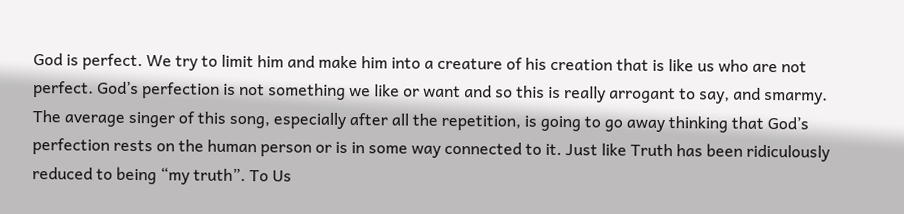God is perfect. We try to limit him and make him into a creature of his creation that is like us who are not perfect. God’s perfection is not something we like or want and so this is really arrogant to say, and smarmy. The average singer of this song, especially after all the repetition, is going to go away thinking that God’s perfection rests on the human person or is in some way connected to it. Just like Truth has been ridiculously reduced to being “my truth”. To Us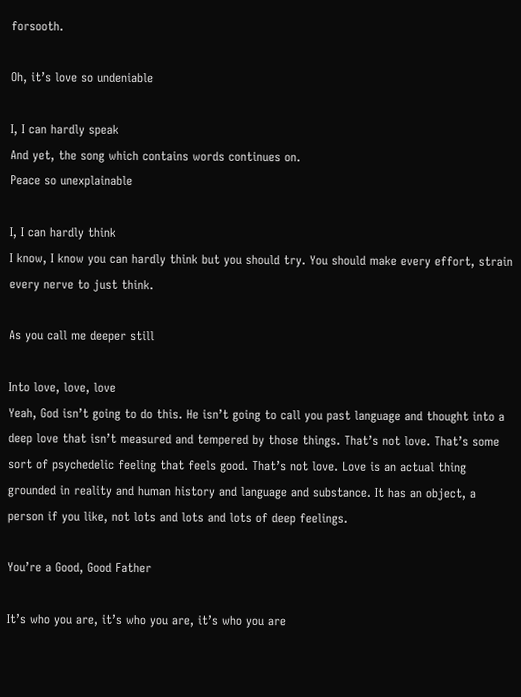forsooth.

Oh, it’s love so undeniable

I, I can hardly speak
And yet, the song which contains words continues on.
Peace so unexplainable

I, I can hardly think
I know, I know you can hardly think but you should try. You should make every effort, strain every nerve to just think.

As you call me deeper still

Into love, love, love
Yeah, God isn’t going to do this. He isn’t going to call you past language and thought into a deep love that isn’t measured and tempered by those things. That’s not love. That’s some sort of psychedelic feeling that feels good. That’s not love. Love is an actual thing grounded in reality and human history and language and substance. It has an object, a person if you like, not lots and lots and lots of deep feelings.

You’re a Good, Good Father

It’s who you are, it’s who you are, it’s who you are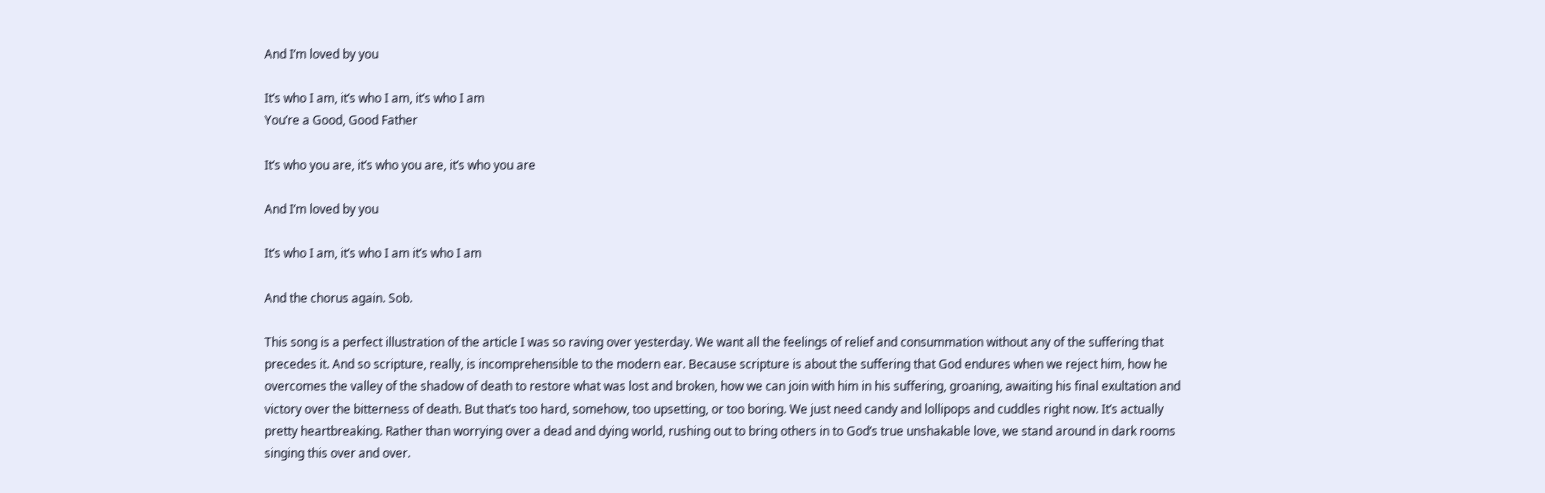And I’m loved by you

It’s who I am, it’s who I am, it’s who I am
You’re a Good, Good Father

It’s who you are, it’s who you are, it’s who you are

And I’m loved by you

It’s who I am, it’s who I am it’s who I am

And the chorus again. Sob.

This song is a perfect illustration of the article I was so raving over yesterday. We want all the feelings of relief and consummation without any of the suffering that precedes it. And so scripture, really, is incomprehensible to the modern ear. Because scripture is about the suffering that God endures when we reject him, how he overcomes the valley of the shadow of death to restore what was lost and broken, how we can join with him in his suffering, groaning, awaiting his final exultation and victory over the bitterness of death. But that’s too hard, somehow, too upsetting, or too boring. We just need candy and lollipops and cuddles right now. It’s actually pretty heartbreaking. Rather than worrying over a dead and dying world, rushing out to bring others in to God’s true unshakable love, we stand around in dark rooms singing this over and over.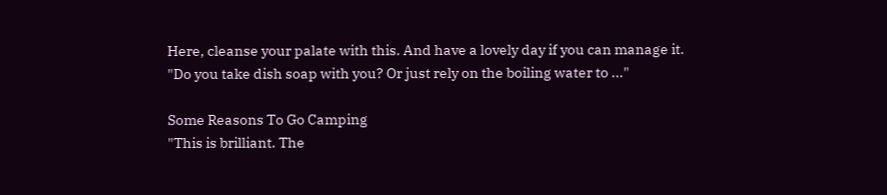Here, cleanse your palate with this. And have a lovely day if you can manage it.
"Do you take dish soap with you? Or just rely on the boiling water to ..."

Some Reasons To Go Camping
"This is brilliant. The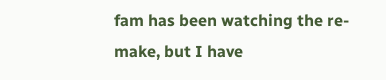fam has been watching the re-make, but I have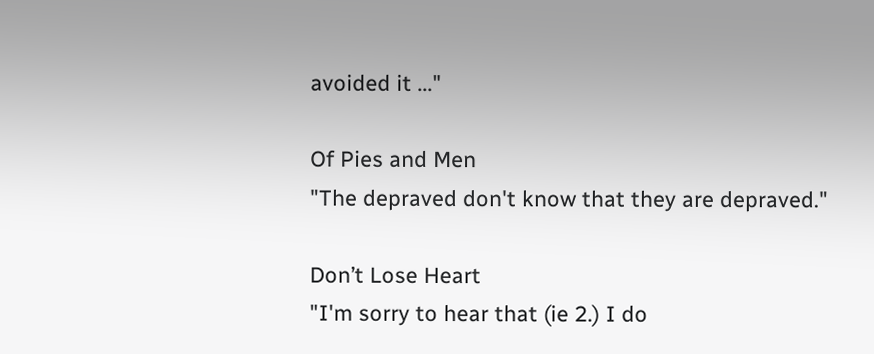avoided it ..."

Of Pies and Men
"The depraved don't know that they are depraved."

Don’t Lose Heart
"I'm sorry to hear that (ie 2.) I do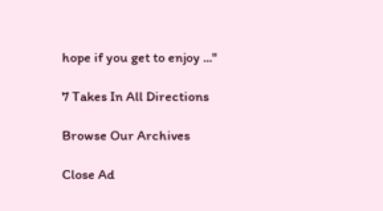hope if you get to enjoy ..."

7 Takes In All Directions

Browse Our Archives

Close Ad